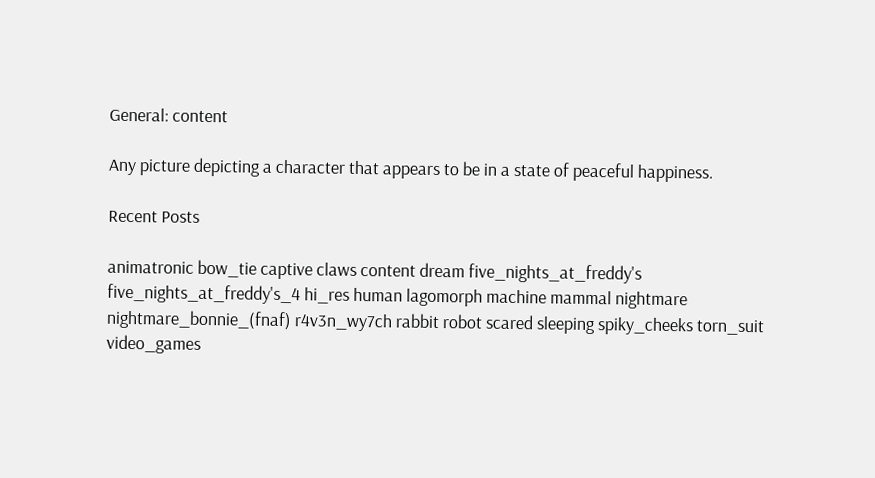General: content

Any picture depicting a character that appears to be in a state of peaceful happiness.

Recent Posts

animatronic bow_tie captive claws content dream five_nights_at_freddy's five_nights_at_freddy's_4 hi_res human lagomorph machine mammal nightmare nightmare_bonnie_(fnaf) r4v3n_wy7ch rabbit robot scared sleeping spiky_cheeks torn_suit video_games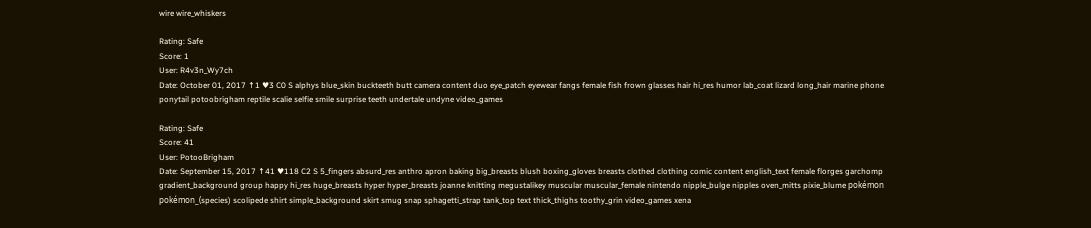wire wire_whiskers

Rating: Safe
Score: 1
User: R4v3n_Wy7ch
Date: October 01, 2017 ↑1 ♥3 C0 S alphys blue_skin buckteeth butt camera content duo eye_patch eyewear fangs female fish frown glasses hair hi_res humor lab_coat lizard long_hair marine phone ponytail potoobrigham reptile scalie selfie smile surprise teeth undertale undyne video_games

Rating: Safe
Score: 41
User: PotooBrigham
Date: September 15, 2017 ↑41 ♥118 C2 S 5_fingers absurd_res anthro apron baking big_breasts blush boxing_gloves breasts clothed clothing comic content english_text female florges garchomp gradient_background group happy hi_res huge_breasts hyper hyper_breasts joanne knitting megustalikey muscular muscular_female nintendo nipple_bulge nipples oven_mitts pixie_blume pokémon pokémon_(species) scolipede shirt simple_background skirt smug snap sphagetti_strap tank_top text thick_thighs toothy_grin video_games xena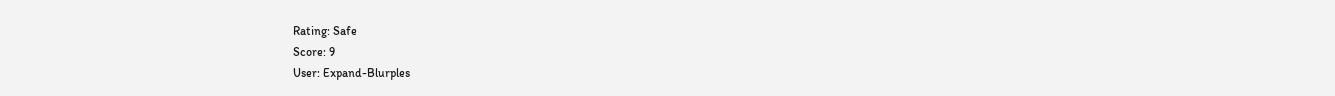Rating: Safe
Score: 9
User: Expand-Blurples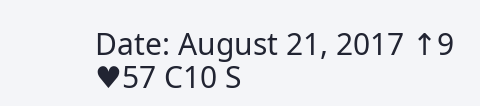Date: August 21, 2017 ↑9 ♥57 C10 S